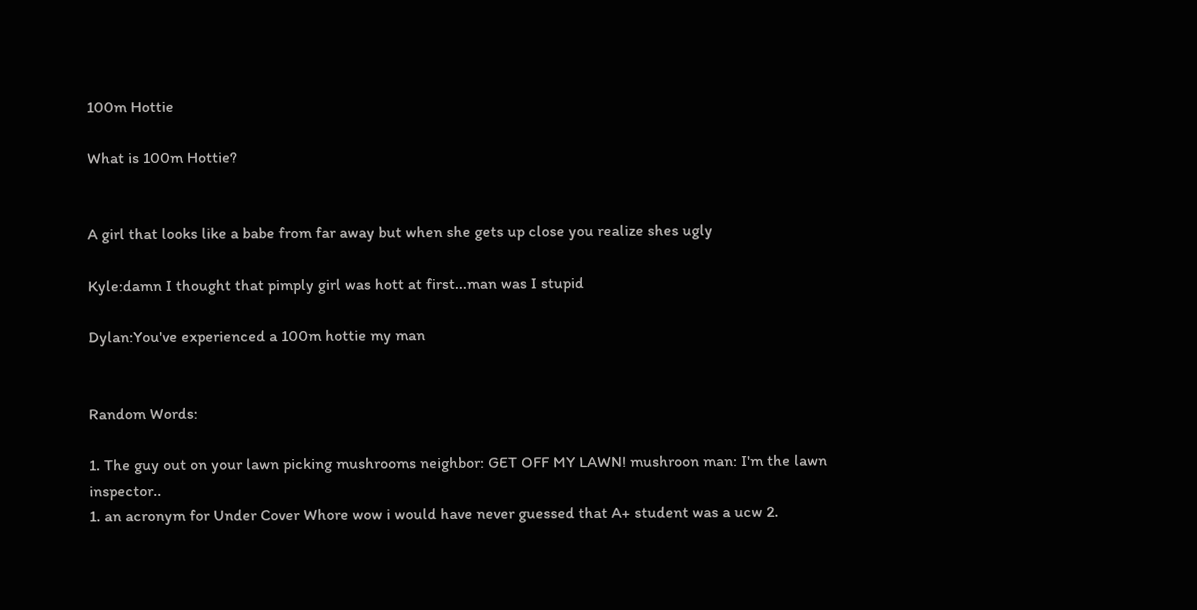100m Hottie

What is 100m Hottie?


A girl that looks like a babe from far away but when she gets up close you realize shes ugly

Kyle:damn I thought that pimply girl was hott at first...man was I stupid

Dylan:You've experienced a 100m hottie my man


Random Words:

1. The guy out on your lawn picking mushrooms neighbor: GET OFF MY LAWN! mushroon man: I'm the lawn inspector..
1. an acronym for Under Cover Whore wow i would have never guessed that A+ student was a ucw 2.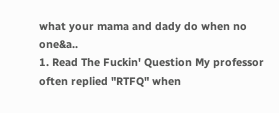what your mama and dady do when no one&a..
1. Read The Fuckin' Question My professor often replied "RTFQ" when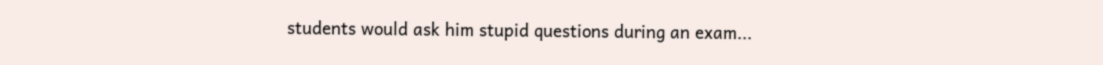students would ask him stupid questions during an exam...